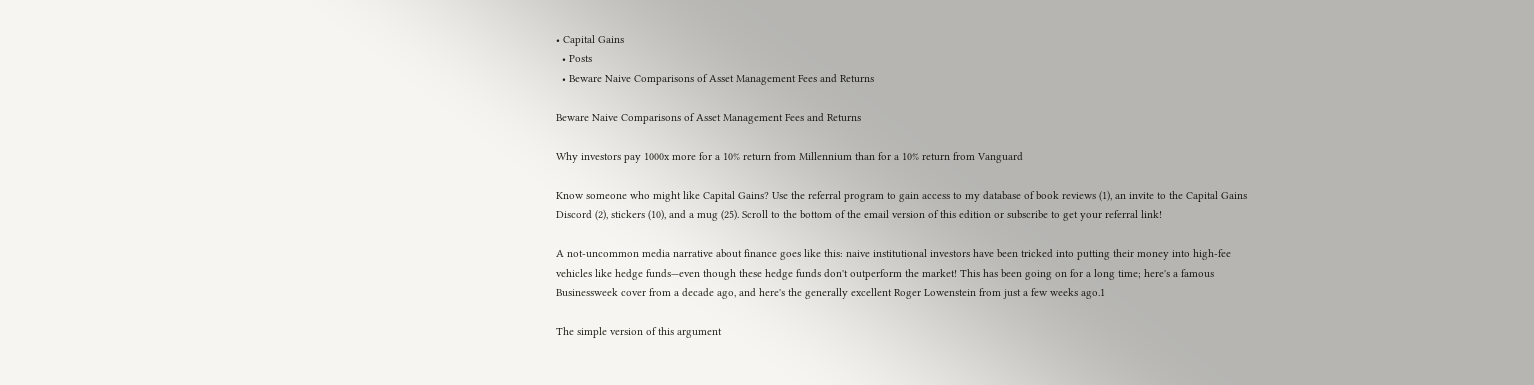• Capital Gains
  • Posts
  • Beware Naive Comparisons of Asset Management Fees and Returns

Beware Naive Comparisons of Asset Management Fees and Returns

Why investors pay 1000x more for a 10% return from Millennium than for a 10% return from Vanguard

Know someone who might like Capital Gains? Use the referral program to gain access to my database of book reviews (1), an invite to the Capital Gains Discord (2), stickers (10), and a mug (25). Scroll to the bottom of the email version of this edition or subscribe to get your referral link!

A not-uncommon media narrative about finance goes like this: naive institutional investors have been tricked into putting their money into high-fee vehicles like hedge funds—even though these hedge funds don't outperform the market! This has been going on for a long time; here's a famous Businessweek cover from a decade ago, and here's the generally excellent Roger Lowenstein from just a few weeks ago.1

The simple version of this argument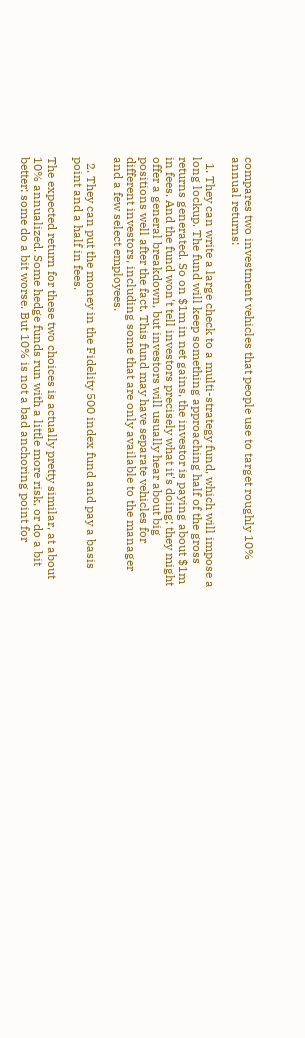compares two investment vehicles that people use to target roughly 10% annual returns:

  1. They can write a large check to a multi-strategy fund, which will impose a long lockup. The fund will keep something approaching half of the gross returns generated. So on $1m in net gains, the investor is paying about $1m in fees. And the fund won't tell investors precisely what it's doing; they might offer a general breakdown, but investors will usually hear about big positions well after the fact. This fund may have separate vehicles for different investors, including some that are only available to the manager and a few select employees.

  2. They can put the money in the Fidelity 500 index fund and pay a basis point and a half in fees.

The expected return for these two choices is actually pretty similar, at about 10% annualized. Some hedge funds run with a little more risk, or do a bit better; some do a bit worse. But 10% is not a bad anchoring point for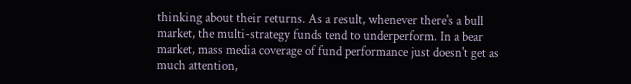thinking about their returns. As a result, whenever there's a bull market, the multi-strategy funds tend to underperform. In a bear market, mass media coverage of fund performance just doesn't get as much attention,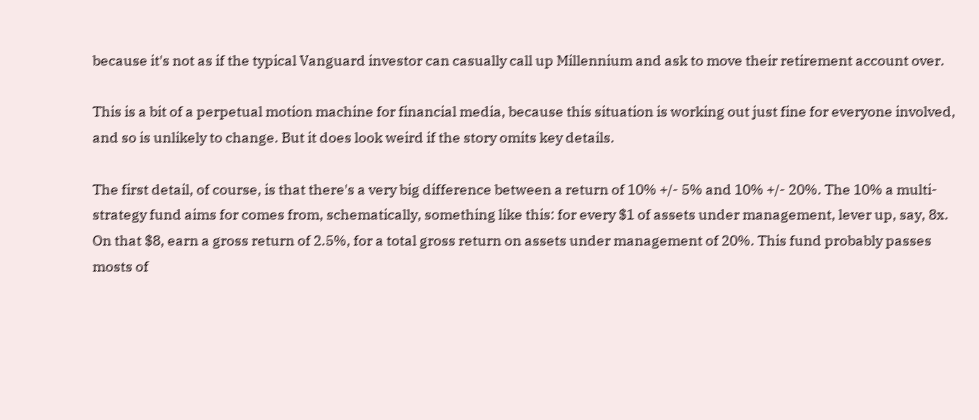because it's not as if the typical Vanguard investor can casually call up Millennium and ask to move their retirement account over.

This is a bit of a perpetual motion machine for financial media, because this situation is working out just fine for everyone involved, and so is unlikely to change. But it does look weird if the story omits key details.

The first detail, of course, is that there's a very big difference between a return of 10% +/- 5% and 10% +/- 20%. The 10% a multi-strategy fund aims for comes from, schematically, something like this: for every $1 of assets under management, lever up, say, 8x. On that $8, earn a gross return of 2.5%, for a total gross return on assets under management of 20%. This fund probably passes mosts of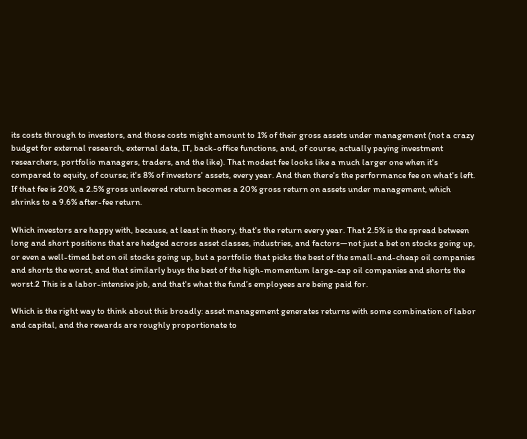its costs through to investors, and those costs might amount to 1% of their gross assets under management (not a crazy budget for external research, external data, IT, back-office functions, and, of course, actually paying investment researchers, portfolio managers, traders, and the like). That modest fee looks like a much larger one when it's compared to equity, of course; it's 8% of investors' assets, every year. And then there's the performance fee on what's left. If that fee is 20%, a 2.5% gross unlevered return becomes a 20% gross return on assets under management, which shrinks to a 9.6% after-fee return.

Which investors are happy with, because, at least in theory, that's the return every year. That 2.5% is the spread between long and short positions that are hedged across asset classes, industries, and factors—not just a bet on stocks going up, or even a well-timed bet on oil stocks going up, but a portfolio that picks the best of the small-and-cheap oil companies and shorts the worst, and that similarly buys the best of the high-momentum large-cap oil companies and shorts the worst.2 This is a labor-intensive job, and that's what the fund’s employees are being paid for.

Which is the right way to think about this broadly: asset management generates returns with some combination of labor and capital, and the rewards are roughly proportionate to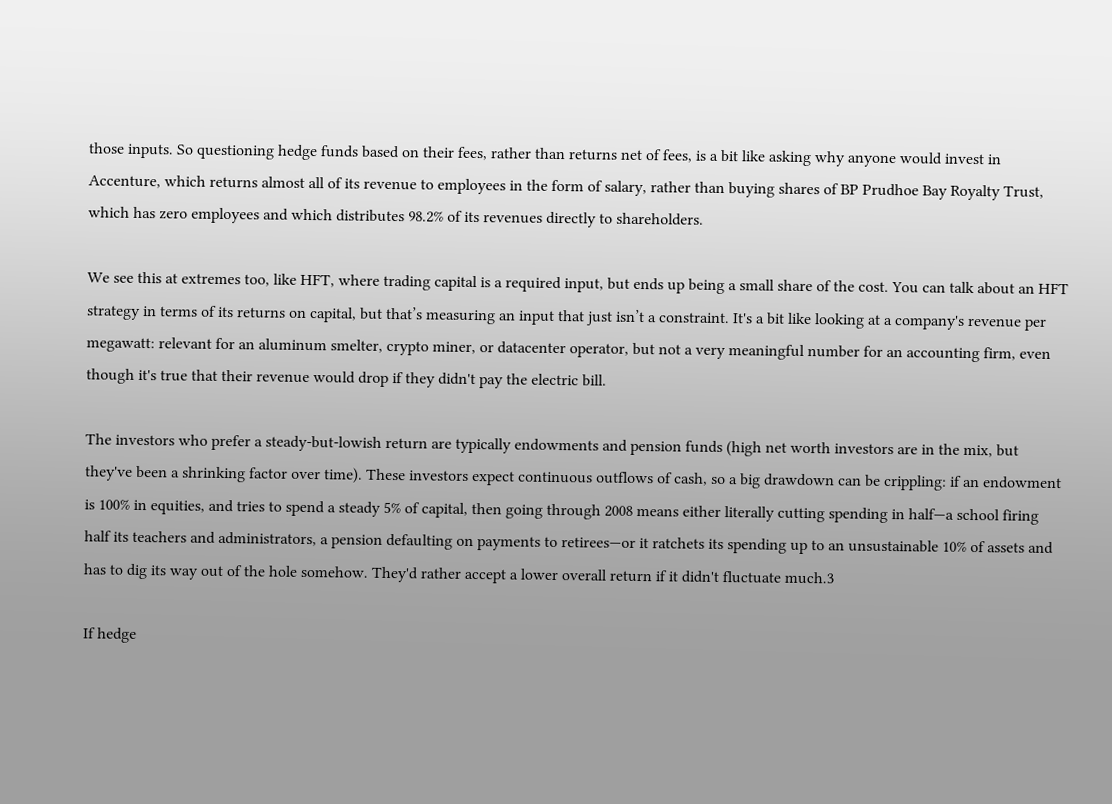those inputs. So questioning hedge funds based on their fees, rather than returns net of fees, is a bit like asking why anyone would invest in Accenture, which returns almost all of its revenue to employees in the form of salary, rather than buying shares of BP Prudhoe Bay Royalty Trust, which has zero employees and which distributes 98.2% of its revenues directly to shareholders.

We see this at extremes too, like HFT, where trading capital is a required input, but ends up being a small share of the cost. You can talk about an HFT strategy in terms of its returns on capital, but that’s measuring an input that just isn’t a constraint. It's a bit like looking at a company's revenue per megawatt: relevant for an aluminum smelter, crypto miner, or datacenter operator, but not a very meaningful number for an accounting firm, even though it's true that their revenue would drop if they didn't pay the electric bill.

The investors who prefer a steady-but-lowish return are typically endowments and pension funds (high net worth investors are in the mix, but they've been a shrinking factor over time). These investors expect continuous outflows of cash, so a big drawdown can be crippling: if an endowment is 100% in equities, and tries to spend a steady 5% of capital, then going through 2008 means either literally cutting spending in half—a school firing half its teachers and administrators, a pension defaulting on payments to retirees—or it ratchets its spending up to an unsustainable 10% of assets and has to dig its way out of the hole somehow. They'd rather accept a lower overall return if it didn't fluctuate much.3

If hedge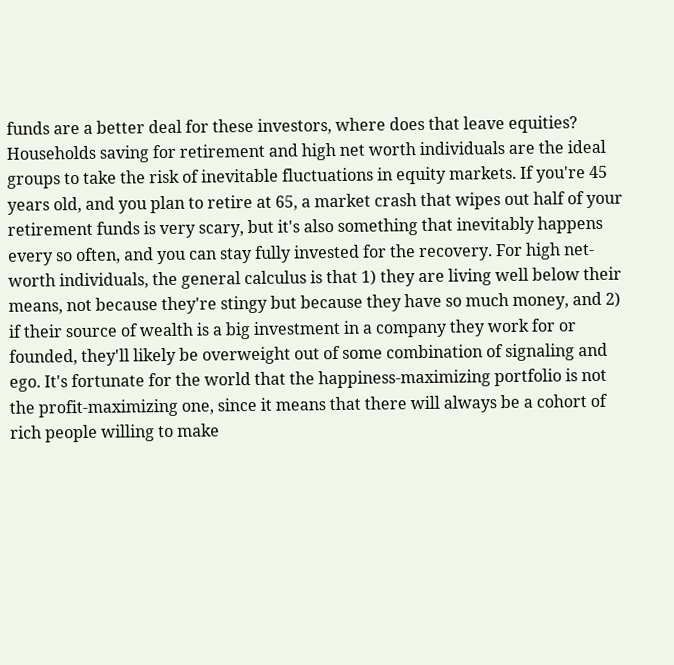funds are a better deal for these investors, where does that leave equities? Households saving for retirement and high net worth individuals are the ideal groups to take the risk of inevitable fluctuations in equity markets. If you're 45 years old, and you plan to retire at 65, a market crash that wipes out half of your retirement funds is very scary, but it's also something that inevitably happens every so often, and you can stay fully invested for the recovery. For high net-worth individuals, the general calculus is that 1) they are living well below their means, not because they're stingy but because they have so much money, and 2) if their source of wealth is a big investment in a company they work for or founded, they'll likely be overweight out of some combination of signaling and ego. It's fortunate for the world that the happiness-maximizing portfolio is not the profit-maximizing one, since it means that there will always be a cohort of rich people willing to make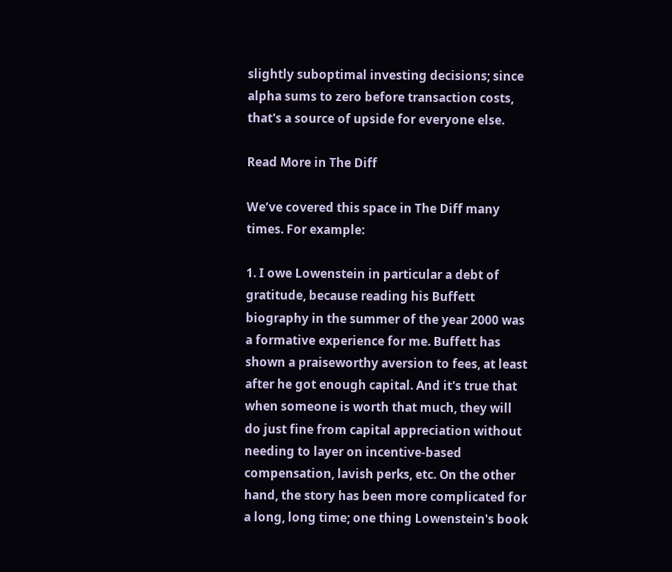slightly suboptimal investing decisions; since alpha sums to zero before transaction costs, that's a source of upside for everyone else.

Read More in The Diff

We’ve covered this space in The Diff many times. For example:

1. I owe Lowenstein in particular a debt of gratitude, because reading his Buffett biography in the summer of the year 2000 was a formative experience for me. Buffett has shown a praiseworthy aversion to fees, at least after he got enough capital. And it's true that when someone is worth that much, they will do just fine from capital appreciation without needing to layer on incentive-based compensation, lavish perks, etc. On the other hand, the story has been more complicated for a long, long time; one thing Lowenstein's book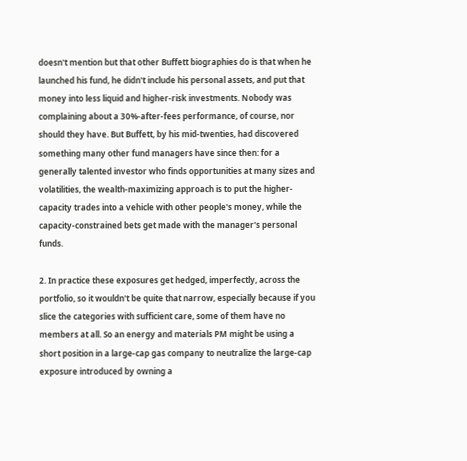doesn't mention but that other Buffett biographies do is that when he launched his fund, he didn't include his personal assets, and put that money into less liquid and higher-risk investments. Nobody was complaining about a 30%-after-fees performance, of course, nor should they have. But Buffett, by his mid-twenties, had discovered something many other fund managers have since then: for a generally talented investor who finds opportunities at many sizes and volatilities, the wealth-maximizing approach is to put the higher-capacity trades into a vehicle with other people's money, while the capacity-constrained bets get made with the manager's personal funds.

2. In practice these exposures get hedged, imperfectly, across the portfolio, so it wouldn't be quite that narrow, especially because if you slice the categories with sufficient care, some of them have no members at all. So an energy and materials PM might be using a short position in a large-cap gas company to neutralize the large-cap exposure introduced by owning a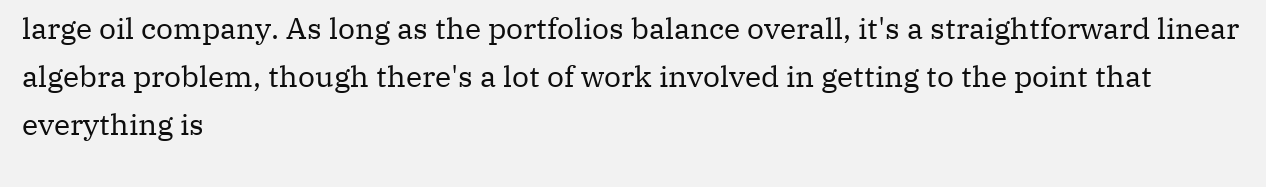large oil company. As long as the portfolios balance overall, it's a straightforward linear algebra problem, though there's a lot of work involved in getting to the point that everything is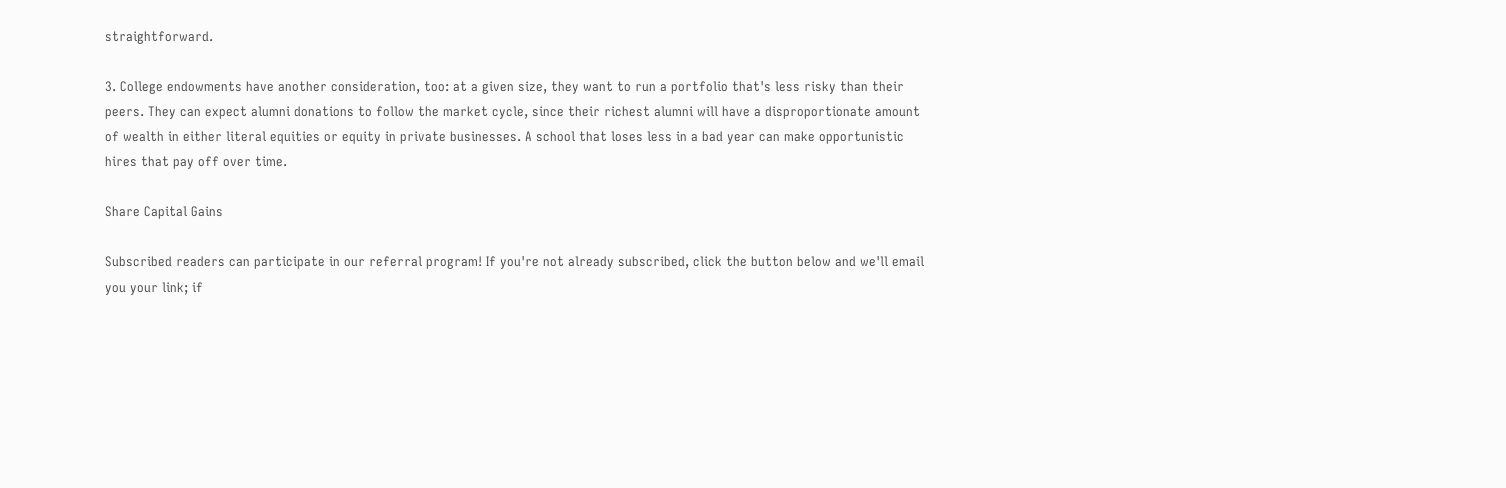straightforward.

3. College endowments have another consideration, too: at a given size, they want to run a portfolio that's less risky than their peers. They can expect alumni donations to follow the market cycle, since their richest alumni will have a disproportionate amount of wealth in either literal equities or equity in private businesses. A school that loses less in a bad year can make opportunistic hires that pay off over time.

Share Capital Gains

Subscribed readers can participate in our referral program! If you're not already subscribed, click the button below and we'll email you your link; if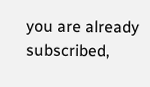you are already subscribed,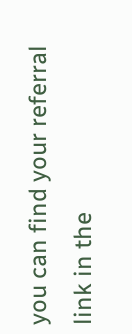you can find your referral link in the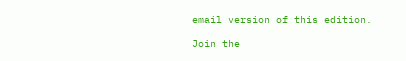email version of this edition.

Join the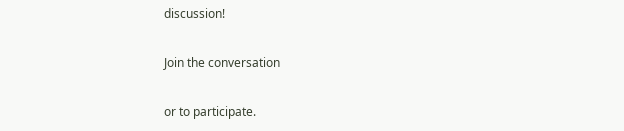discussion!

Join the conversation

or to participate.